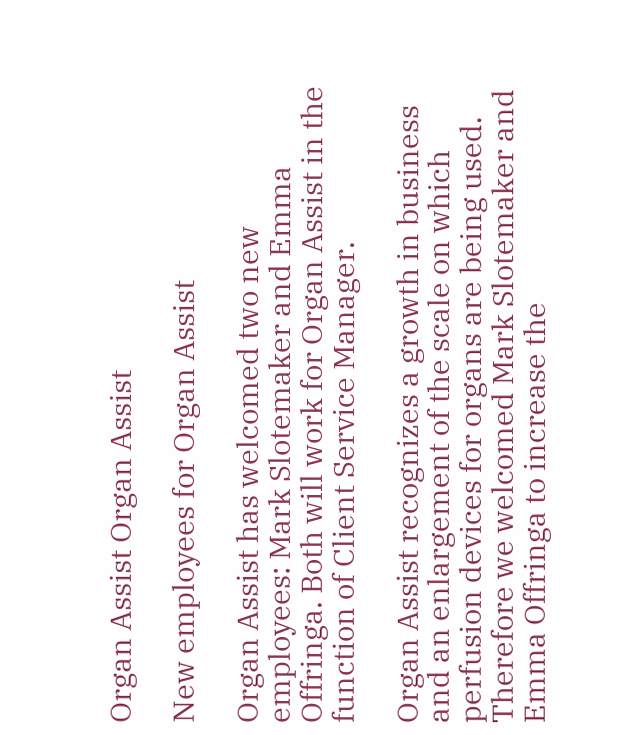Organ Assist Organ Assist

New employees for Organ Assist

Organ Assist has welcomed two new employees: Mark Slotemaker and Emma Offringa. Both will work for Organ Assist in the function of Client Service Manager.

Organ Assist recognizes a growth in business and an enlargement of the scale on which perfusion devices for organs are being used. Therefore we welcomed Mark Slotemaker and Emma Offringa to increase the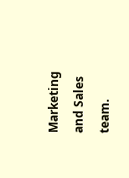Marketing and Sales team.